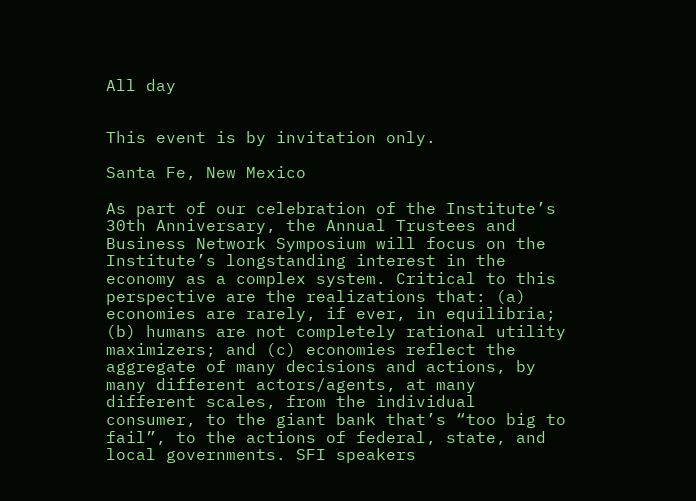All day


This event is by invitation only.

Santa Fe, New Mexico

As part of our celebration of the Institute’s 30th Anniversary, the Annual Trustees and Business Network Symposium will focus on the Institute’s longstanding interest in the economy as a complex system. Critical to this perspective are the realizations that: (a) economies are rarely, if ever, in equilibria; (b) humans are not completely rational utility maximizers; and (c) economies reflect the aggregate of many decisions and actions, by many different actors/agents, at many different scales, from the individual consumer, to the giant bank that’s “too big to fail”, to the actions of federal, state, and local governments. SFI speakers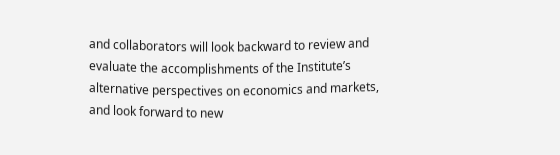and collaborators will look backward to review and evaluate the accomplishments of the Institute’s alternative perspectives on economics and markets, and look forward to new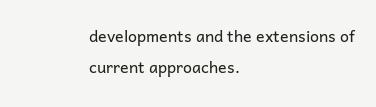developments and the extensions of current approaches.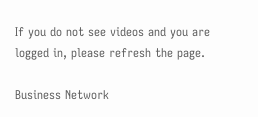If you do not see videos and you are logged in, please refresh the page.

Business Network